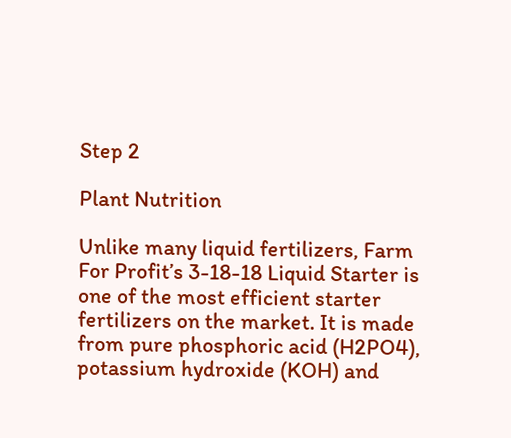Step 2

Plant Nutrition

Unlike many liquid fertilizers, Farm For Profit’s 3-18-18 Liquid Starter is one of the most efficient starter fertilizers on the market. It is made from pure phosphoric acid (H2PO4), potassium hydroxide (KOH) and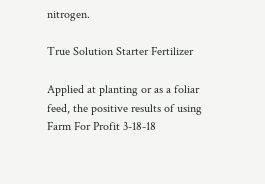nitrogen.

True Solution Starter Fertilizer

Applied at planting or as a foliar feed, the positive results of using Farm For Profit 3-18-18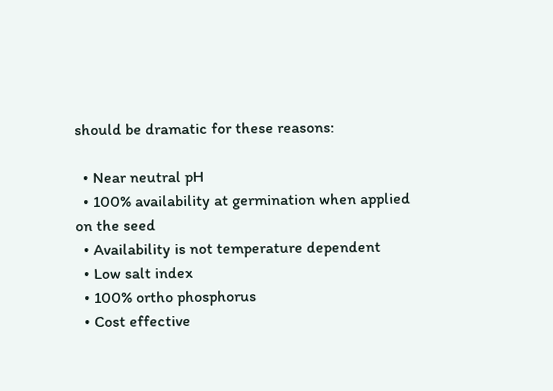should be dramatic for these reasons:

  • Near neutral pH
  • 100% availability at germination when applied on the seed
  • Availability is not temperature dependent
  • Low salt index
  • 100% ortho phosphorus
  • Cost effective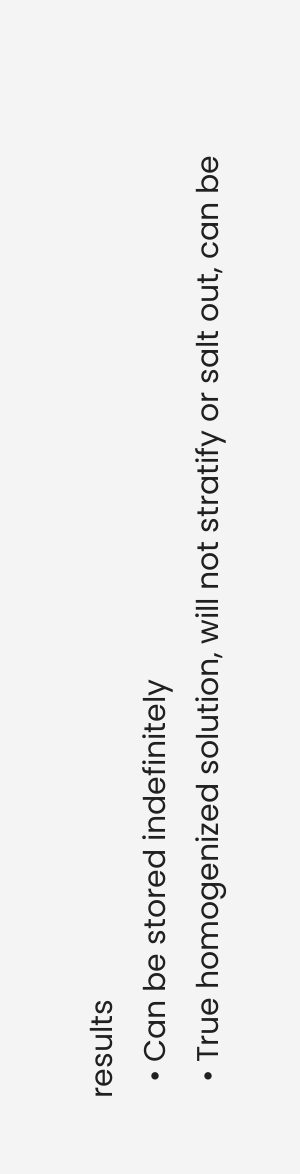results
  • Can be stored indefinitely
  • True homogenized solution, will not stratify or salt out, can be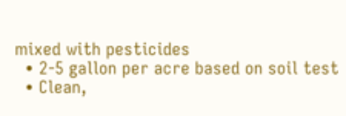mixed with pesticides
  • 2-5 gallon per acre based on soil test
  • Clean,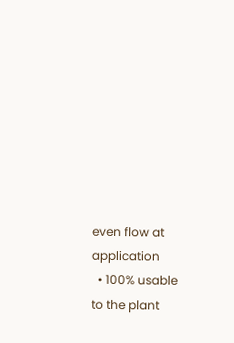even flow at application
  • 100% usable to the plant